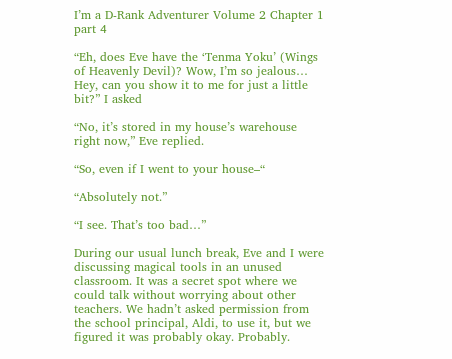I’m a D-Rank Adventurer Volume 2 Chapter 1 part 4

“Eh, does Eve have the ‘Tenma Yoku’ (Wings of Heavenly Devil)? Wow, I’m so jealous… Hey, can you show it to me for just a little bit?” I asked

“No, it’s stored in my house’s warehouse right now,” Eve replied.

“So, even if I went to your house–“

“Absolutely not.”

“I see. That’s too bad…”

During our usual lunch break, Eve and I were discussing magical tools in an unused classroom. It was a secret spot where we could talk without worrying about other teachers. We hadn’t asked permission from the school principal, Aldi, to use it, but we figured it was probably okay. Probably.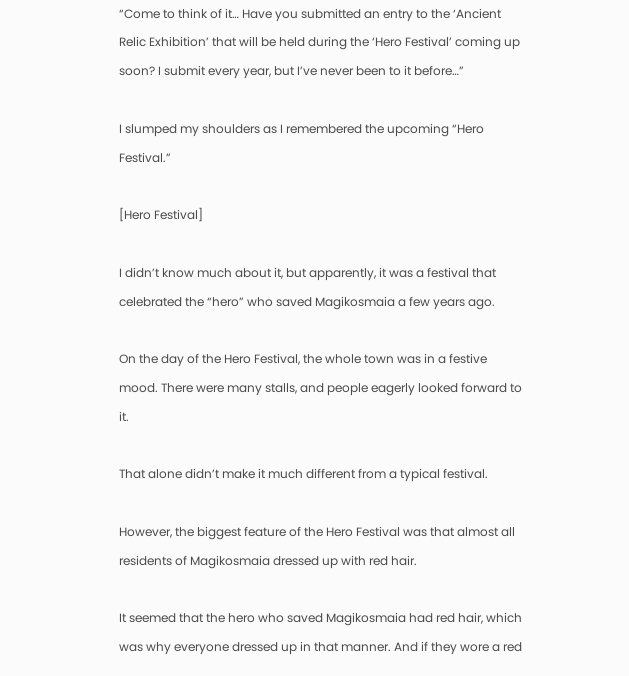“Come to think of it… Have you submitted an entry to the ‘Ancient Relic Exhibition’ that will be held during the ‘Hero Festival’ coming up soon? I submit every year, but I’ve never been to it before…”

I slumped my shoulders as I remembered the upcoming “Hero Festival.”

[Hero Festival]

I didn’t know much about it, but apparently, it was a festival that celebrated the “hero” who saved Magikosmaia a few years ago.

On the day of the Hero Festival, the whole town was in a festive mood. There were many stalls, and people eagerly looked forward to it.

That alone didn’t make it much different from a typical festival.

However, the biggest feature of the Hero Festival was that almost all residents of Magikosmaia dressed up with red hair.

It seemed that the hero who saved Magikosmaia had red hair, which was why everyone dressed up in that manner. And if they wore a red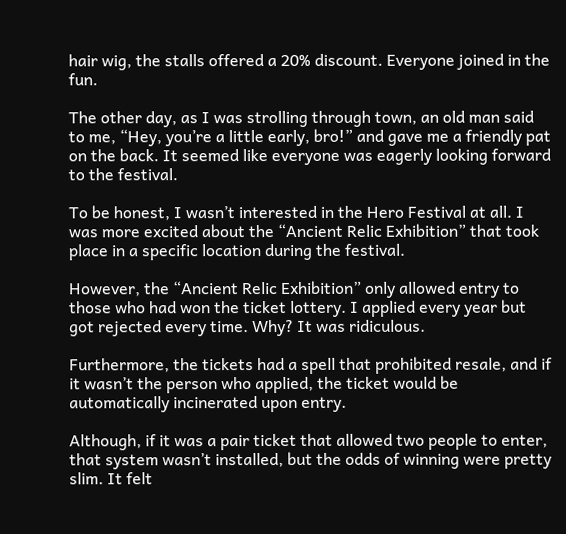hair wig, the stalls offered a 20% discount. Everyone joined in the fun.

The other day, as I was strolling through town, an old man said to me, “Hey, you’re a little early, bro!” and gave me a friendly pat on the back. It seemed like everyone was eagerly looking forward to the festival.

To be honest, I wasn’t interested in the Hero Festival at all. I was more excited about the “Ancient Relic Exhibition” that took place in a specific location during the festival.

However, the “Ancient Relic Exhibition” only allowed entry to those who had won the ticket lottery. I applied every year but got rejected every time. Why? It was ridiculous.

Furthermore, the tickets had a spell that prohibited resale, and if it wasn’t the person who applied, the ticket would be automatically incinerated upon entry.

Although, if it was a pair ticket that allowed two people to enter, that system wasn’t installed, but the odds of winning were pretty slim. It felt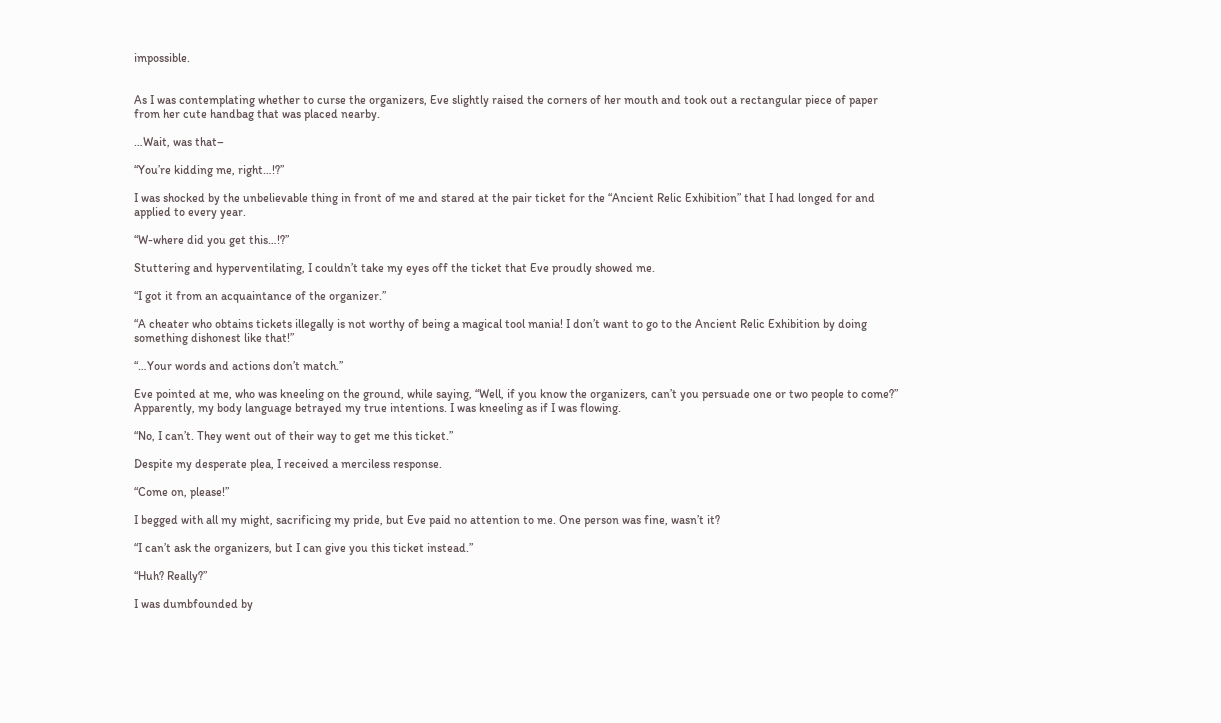impossible.


As I was contemplating whether to curse the organizers, Eve slightly raised the corners of her mouth and took out a rectangular piece of paper from her cute handbag that was placed nearby.

…Wait, was that–

“You’re kidding me, right…!?”

I was shocked by the unbelievable thing in front of me and stared at the pair ticket for the “Ancient Relic Exhibition” that I had longed for and applied to every year.

“W-where did you get this…!?”

Stuttering and hyperventilating, I couldn’t take my eyes off the ticket that Eve proudly showed me.

“I got it from an acquaintance of the organizer.”

“A cheater who obtains tickets illegally is not worthy of being a magical tool mania! I don’t want to go to the Ancient Relic Exhibition by doing something dishonest like that!”

“…Your words and actions don’t match.”

Eve pointed at me, who was kneeling on the ground, while saying, “Well, if you know the organizers, can’t you persuade one or two people to come?” Apparently, my body language betrayed my true intentions. I was kneeling as if I was flowing.

“No, I can’t. They went out of their way to get me this ticket.”

Despite my desperate plea, I received a merciless response.

“Come on, please!”

I begged with all my might, sacrificing my pride, but Eve paid no attention to me. One person was fine, wasn’t it?

“I can’t ask the organizers, but I can give you this ticket instead.”

“Huh? Really?”

I was dumbfounded by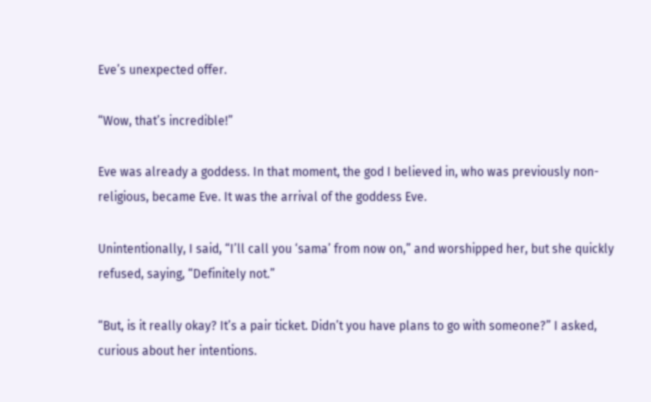Eve’s unexpected offer.

“Wow, that’s incredible!”

Eve was already a goddess. In that moment, the god I believed in, who was previously non-religious, became Eve. It was the arrival of the goddess Eve.

Unintentionally, I said, “I’ll call you ‘sama’ from now on,” and worshipped her, but she quickly refused, saying, “Definitely not.”

“But, is it really okay? It’s a pair ticket. Didn’t you have plans to go with someone?” I asked, curious about her intentions.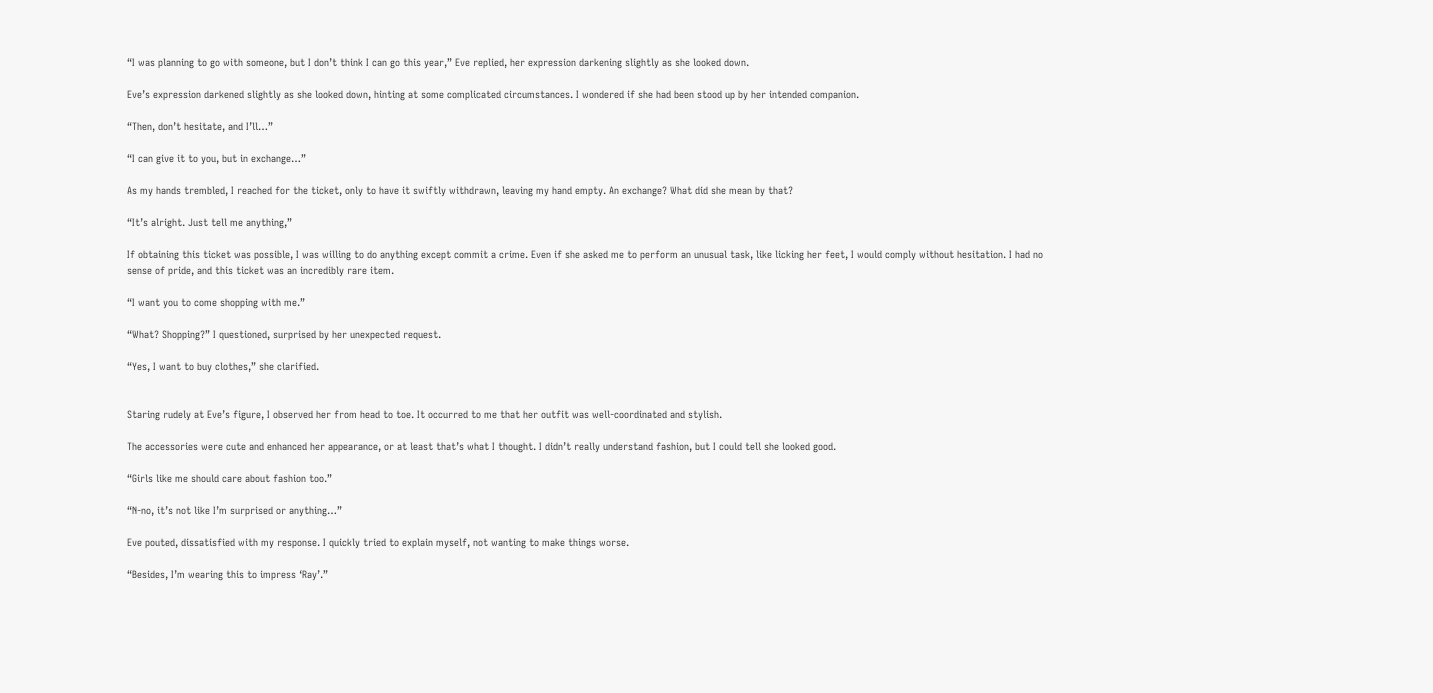“I was planning to go with someone, but I don’t think I can go this year,” Eve replied, her expression darkening slightly as she looked down.

Eve’s expression darkened slightly as she looked down, hinting at some complicated circumstances. I wondered if she had been stood up by her intended companion.

“Then, don’t hesitate, and I’ll…”

“I can give it to you, but in exchange…”

As my hands trembled, I reached for the ticket, only to have it swiftly withdrawn, leaving my hand empty. An exchange? What did she mean by that?

“It’s alright. Just tell me anything,”

If obtaining this ticket was possible, I was willing to do anything except commit a crime. Even if she asked me to perform an unusual task, like licking her feet, I would comply without hesitation. I had no sense of pride, and this ticket was an incredibly rare item.

“I want you to come shopping with me.”

“What? Shopping?” I questioned, surprised by her unexpected request.

“Yes, I want to buy clothes,” she clarified.


Staring rudely at Eve’s figure, I observed her from head to toe. It occurred to me that her outfit was well-coordinated and stylish.

The accessories were cute and enhanced her appearance, or at least that’s what I thought. I didn’t really understand fashion, but I could tell she looked good.

“Girls like me should care about fashion too.”

“N-no, it’s not like I’m surprised or anything…”

Eve pouted, dissatisfied with my response. I quickly tried to explain myself, not wanting to make things worse.

“Besides, I’m wearing this to impress ‘Ray’.”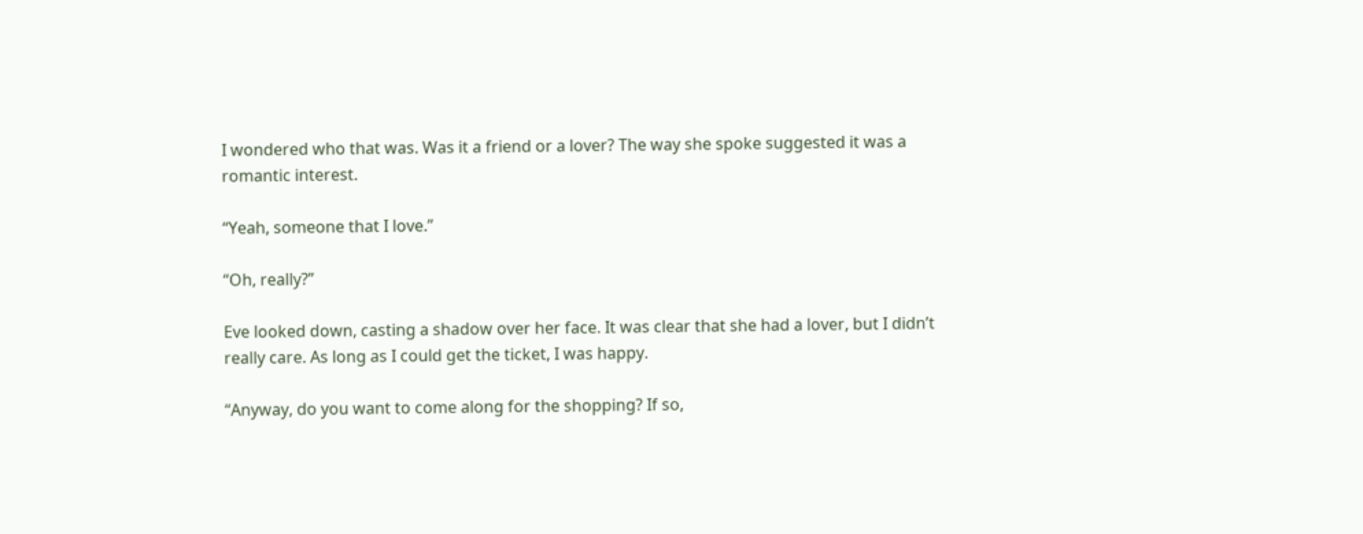I wondered who that was. Was it a friend or a lover? The way she spoke suggested it was a romantic interest.

“Yeah, someone that I love.”

“Oh, really?”

Eve looked down, casting a shadow over her face. It was clear that she had a lover, but I didn’t really care. As long as I could get the ticket, I was happy.

“Anyway, do you want to come along for the shopping? If so,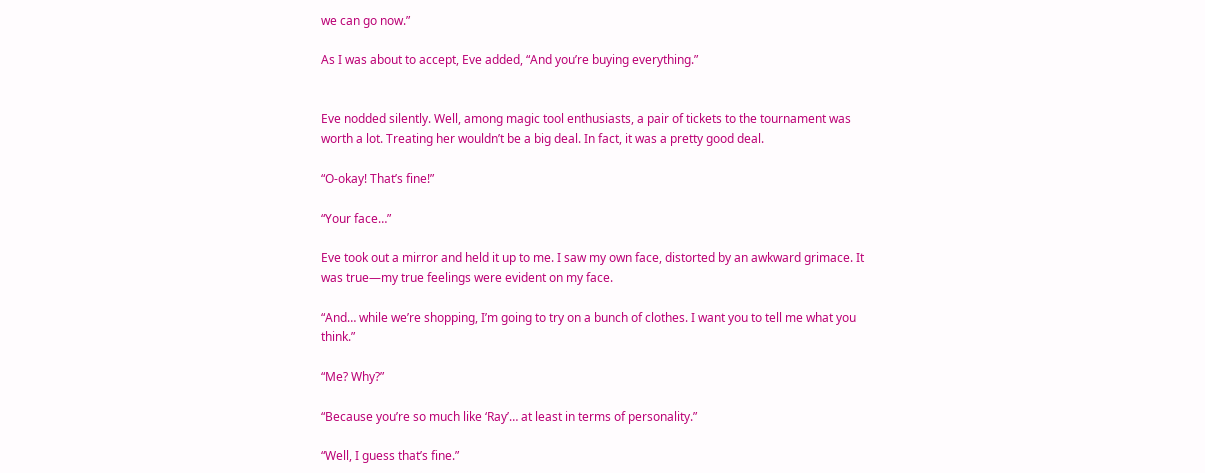we can go now.”

As I was about to accept, Eve added, “And you’re buying everything.”


Eve nodded silently. Well, among magic tool enthusiasts, a pair of tickets to the tournament was worth a lot. Treating her wouldn’t be a big deal. In fact, it was a pretty good deal.

“O-okay! That’s fine!”

“Your face…”

Eve took out a mirror and held it up to me. I saw my own face, distorted by an awkward grimace. It was true—my true feelings were evident on my face.

“And… while we’re shopping, I’m going to try on a bunch of clothes. I want you to tell me what you think.”

“Me? Why?”

“Because you’re so much like ‘Ray’… at least in terms of personality.”

“Well, I guess that’s fine.”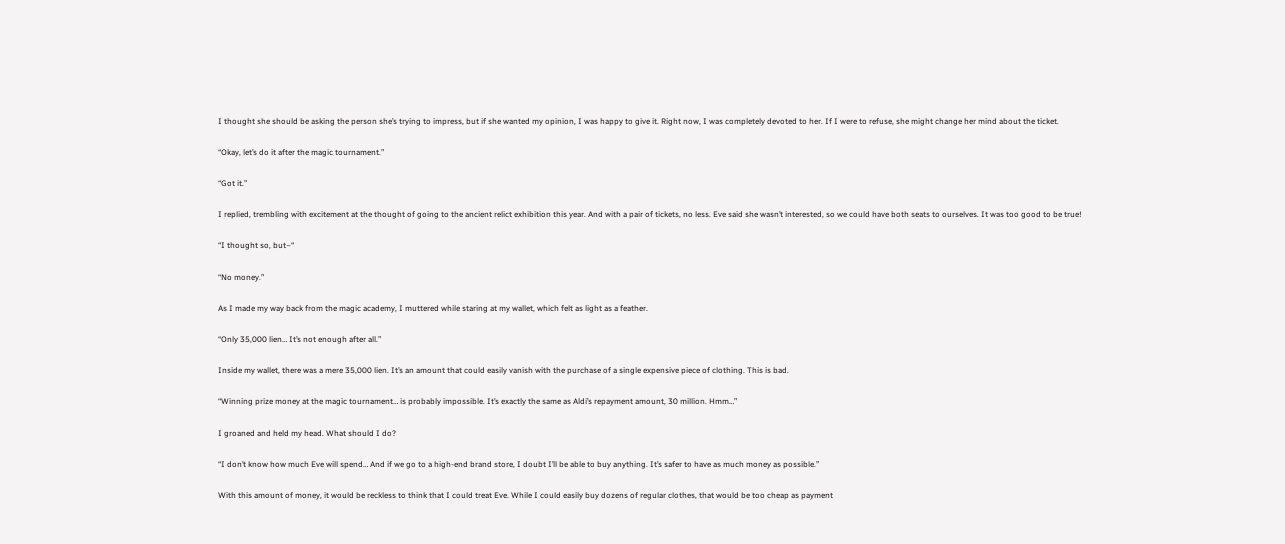I thought she should be asking the person she’s trying to impress, but if she wanted my opinion, I was happy to give it. Right now, I was completely devoted to her. If I were to refuse, she might change her mind about the ticket.

“Okay, let’s do it after the magic tournament.”

“Got it.”

I replied, trembling with excitement at the thought of going to the ancient relict exhibition this year. And with a pair of tickets, no less. Eve said she wasn’t interested, so we could have both seats to ourselves. It was too good to be true!

“I thought so, but–“

“No money.”

As I made my way back from the magic academy, I muttered while staring at my wallet, which felt as light as a feather.

“Only 35,000 lien… It’s not enough after all.”

Inside my wallet, there was a mere 35,000 lien. It’s an amount that could easily vanish with the purchase of a single expensive piece of clothing. This is bad.

“Winning prize money at the magic tournament… is probably impossible. It’s exactly the same as Aldi’s repayment amount, 30 million. Hmm…”

I groaned and held my head. What should I do?

“I don’t know how much Eve will spend… And if we go to a high-end brand store, I doubt I’ll be able to buy anything. It’s safer to have as much money as possible.”

With this amount of money, it would be reckless to think that I could treat Eve. While I could easily buy dozens of regular clothes, that would be too cheap as payment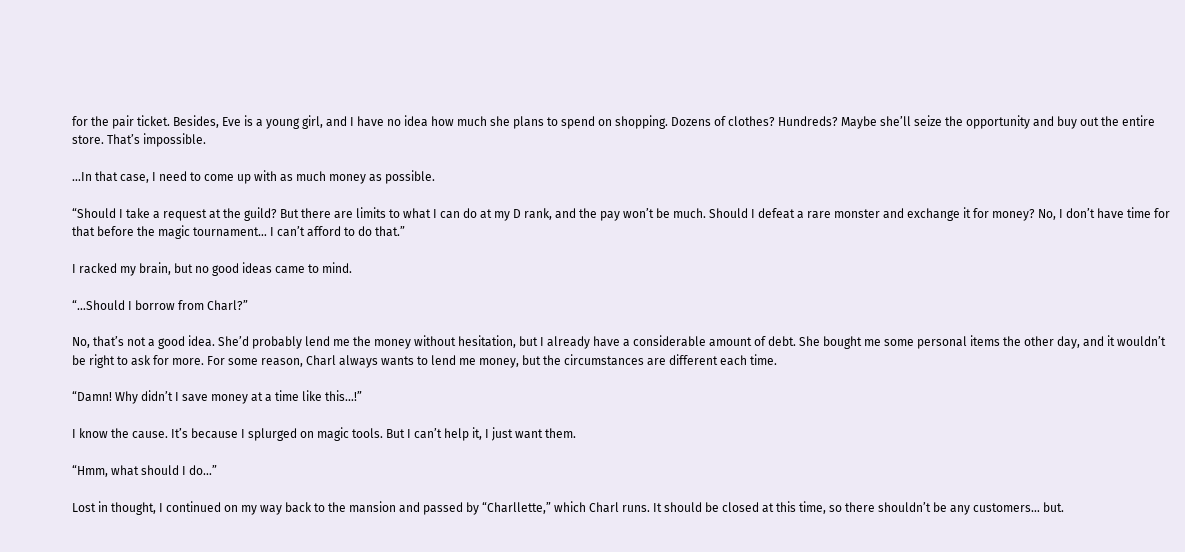for the pair ticket. Besides, Eve is a young girl, and I have no idea how much she plans to spend on shopping. Dozens of clothes? Hundreds? Maybe she’ll seize the opportunity and buy out the entire store. That’s impossible.

…In that case, I need to come up with as much money as possible.

“Should I take a request at the guild? But there are limits to what I can do at my D rank, and the pay won’t be much. Should I defeat a rare monster and exchange it for money? No, I don’t have time for that before the magic tournament… I can’t afford to do that.”

I racked my brain, but no good ideas came to mind.

“…Should I borrow from Charl?”

No, that’s not a good idea. She’d probably lend me the money without hesitation, but I already have a considerable amount of debt. She bought me some personal items the other day, and it wouldn’t be right to ask for more. For some reason, Charl always wants to lend me money, but the circumstances are different each time.

“Damn! Why didn’t I save money at a time like this…!”

I know the cause. It’s because I splurged on magic tools. But I can’t help it, I just want them.

“Hmm, what should I do…”

Lost in thought, I continued on my way back to the mansion and passed by “Charllette,” which Charl runs. It should be closed at this time, so there shouldn’t be any customers… but.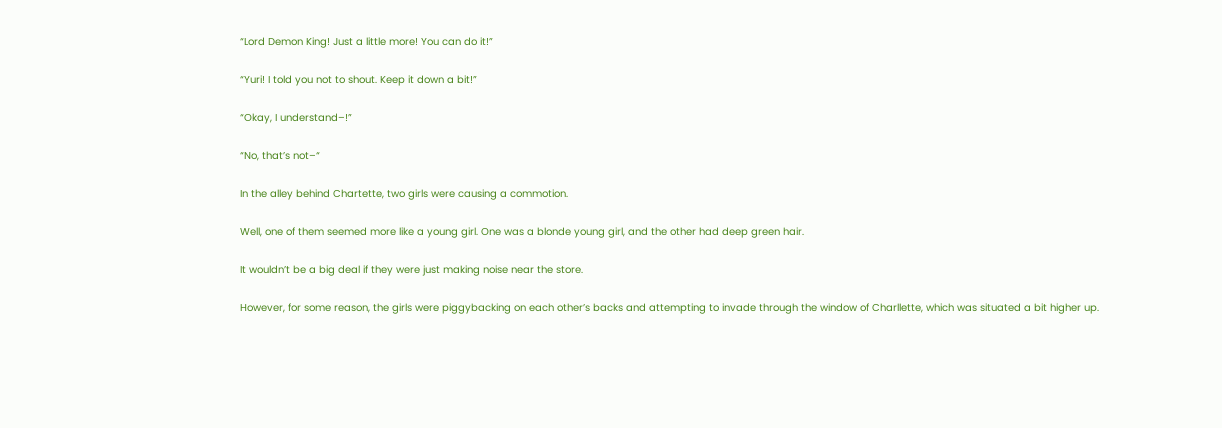“Lord Demon King! Just a little more! You can do it!”

“Yuri! I told you not to shout. Keep it down a bit!”

“Okay, I understand–!”

“No, that’s not–“

In the alley behind Chartette, two girls were causing a commotion.

Well, one of them seemed more like a young girl. One was a blonde young girl, and the other had deep green hair.

It wouldn’t be a big deal if they were just making noise near the store.

However, for some reason, the girls were piggybacking on each other’s backs and attempting to invade through the window of Charllette, which was situated a bit higher up.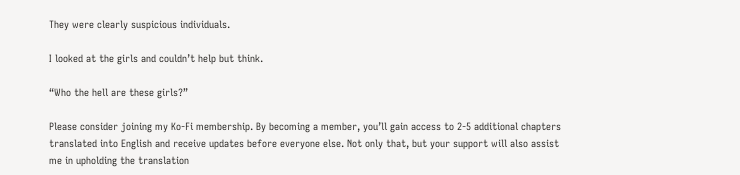They were clearly suspicious individuals.

I looked at the girls and couldn’t help but think.

“Who the hell are these girls?”

Please consider joining my Ko-Fi membership. By becoming a member, you’ll gain access to 2-5 additional chapters translated into English and receive updates before everyone else. Not only that, but your support will also assist me in upholding the translation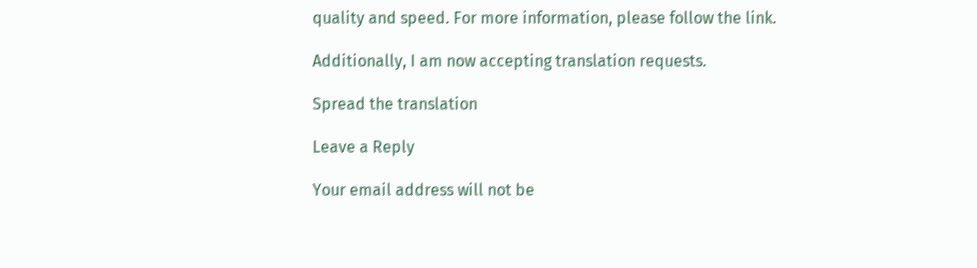quality and speed. For more information, please follow the link.

Additionally, I am now accepting translation requests.

Spread the translation

Leave a Reply

Your email address will not be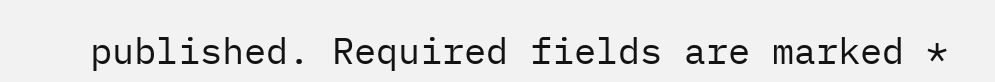published. Required fields are marked *